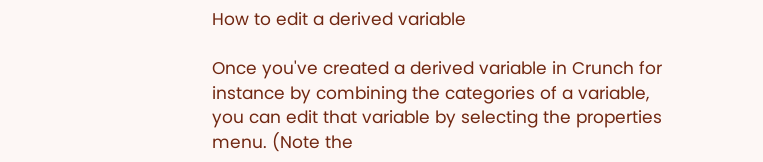How to edit a derived variable

Once you've created a derived variable in Crunch for instance by combining the categories of a variable, you can edit that variable by selecting the properties menu. (Note the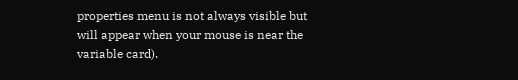properties menu is not always visible but will appear when your mouse is near the variable card).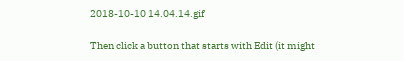2018-10-10 14.04.14.gif

Then click a button that starts with Edit (it might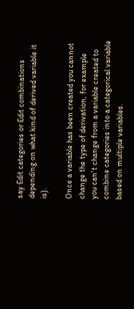say Edit categories or Edit combinations depending on what kind of derived variable it is).

Once a variable has been created you cannot change the type of derivation, for example you can't change from a variable created to combine categories into a categorical variable based on multiple variables.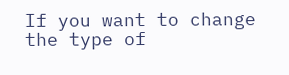If you want to change the type of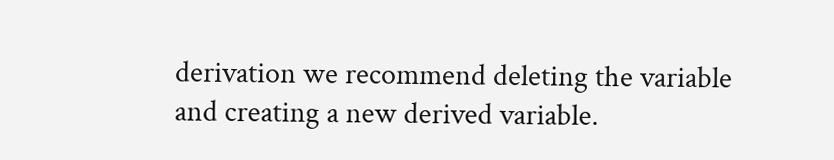derivation we recommend deleting the variable and creating a new derived variable.